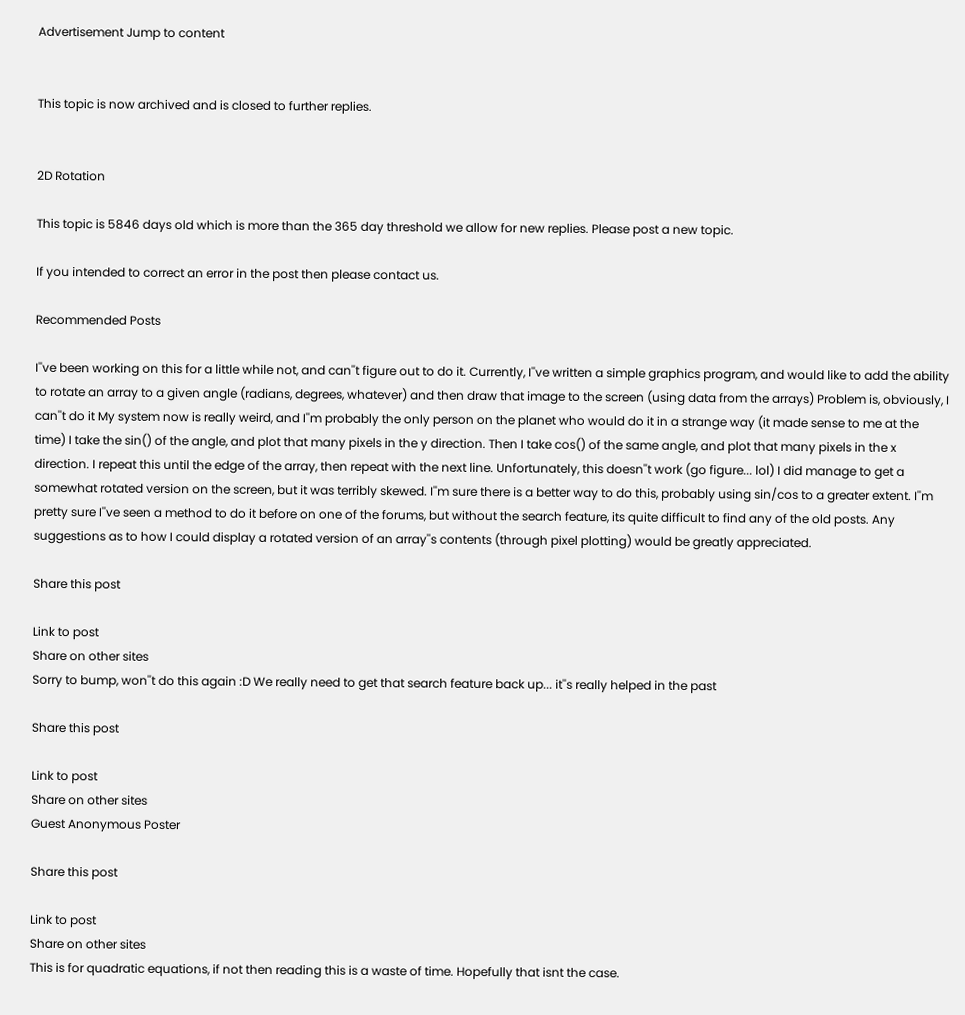Advertisement Jump to content


This topic is now archived and is closed to further replies.


2D Rotation

This topic is 5846 days old which is more than the 365 day threshold we allow for new replies. Please post a new topic.

If you intended to correct an error in the post then please contact us.

Recommended Posts

I''ve been working on this for a little while not, and can''t figure out to do it. Currently, I''ve written a simple graphics program, and would like to add the ability to rotate an array to a given angle (radians, degrees, whatever) and then draw that image to the screen (using data from the arrays) Problem is, obviously, I can''t do it My system now is really weird, and I''m probably the only person on the planet who would do it in a strange way (it made sense to me at the time) I take the sin() of the angle, and plot that many pixels in the y direction. Then I take cos() of the same angle, and plot that many pixels in the x direction. I repeat this until the edge of the array, then repeat with the next line. Unfortunately, this doesn''t work (go figure... lol) I did manage to get a somewhat rotated version on the screen, but it was terribly skewed. I''m sure there is a better way to do this, probably using sin/cos to a greater extent. I''m pretty sure I''ve seen a method to do it before on one of the forums, but without the search feature, its quite difficult to find any of the old posts. Any suggestions as to how I could display a rotated version of an array''s contents (through pixel plotting) would be greatly appreciated.

Share this post

Link to post
Share on other sites
Sorry to bump, won''t do this again :D We really need to get that search feature back up... it''s really helped in the past

Share this post

Link to post
Share on other sites
Guest Anonymous Poster

Share this post

Link to post
Share on other sites
This is for quadratic equations, if not then reading this is a waste of time. Hopefully that isnt the case.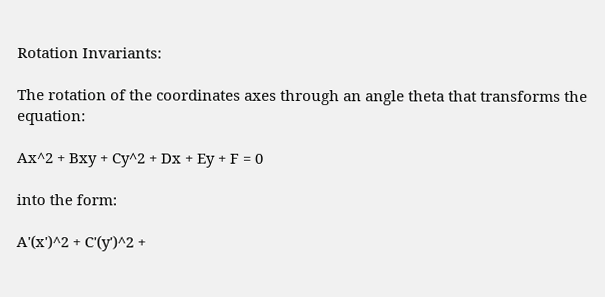Rotation Invariants:

The rotation of the coordinates axes through an angle theta that transforms the equation:

Ax^2 + Bxy + Cy^2 + Dx + Ey + F = 0

into the form:

A'(x')^2 + C'(y')^2 +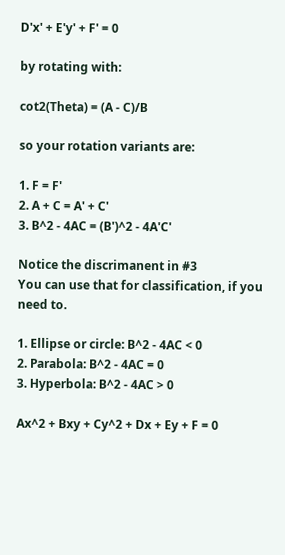D'x' + E'y' + F' = 0

by rotating with:

cot2(Theta) = (A - C)/B

so your rotation variants are:

1. F = F'
2. A + C = A' + C'
3. B^2 - 4AC = (B')^2 - 4A'C'

Notice the discrimanent in #3
You can use that for classification, if you need to.

1. Ellipse or circle: B^2 - 4AC < 0
2. Parabola: B^2 - 4AC = 0
3. Hyperbola: B^2 - 4AC > 0

Ax^2 + Bxy + Cy^2 + Dx + Ey + F = 0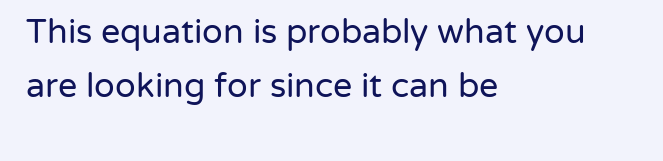This equation is probably what you are looking for since it can be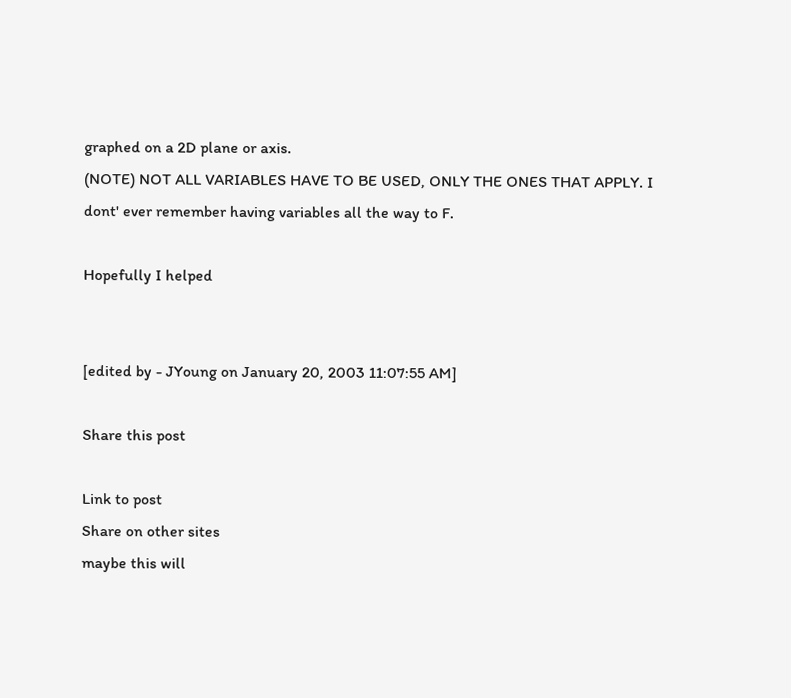graphed on a 2D plane or axis.
(NOTE) NOT ALL VARIABLES HAVE TO BE USED, ONLY THE ONES THAT APPLY. I dont' ever remember having variables all the way to F.

Hopefully I helped


[edited by - JYoung on January 20, 2003 11:07:55 AM]

Share this post

Link to post
Share on other sites
maybe this will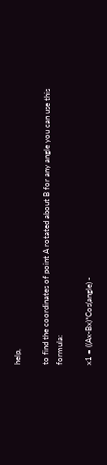help,

to find the coordinates of point A rotated about B for any angle you can use this formula:

x1 = ((Ax-Bx)*Cos(angle) -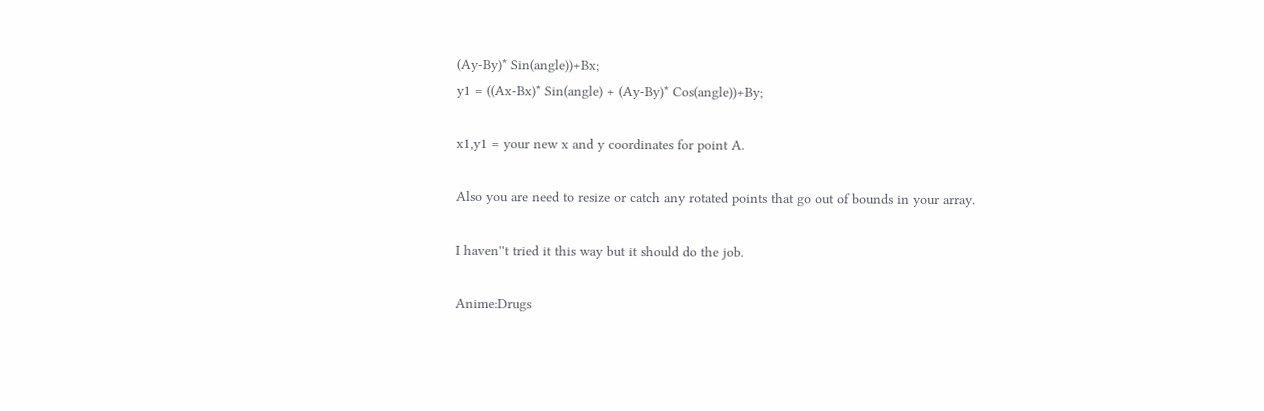(Ay-By)* Sin(angle))+Bx;
y1 = ((Ax-Bx)* Sin(angle) + (Ay-By)* Cos(angle))+By;

x1,y1 = your new x and y coordinates for point A.

Also you are need to resize or catch any rotated points that go out of bounds in your array.

I haven''t tried it this way but it should do the job.

Anime:Drugs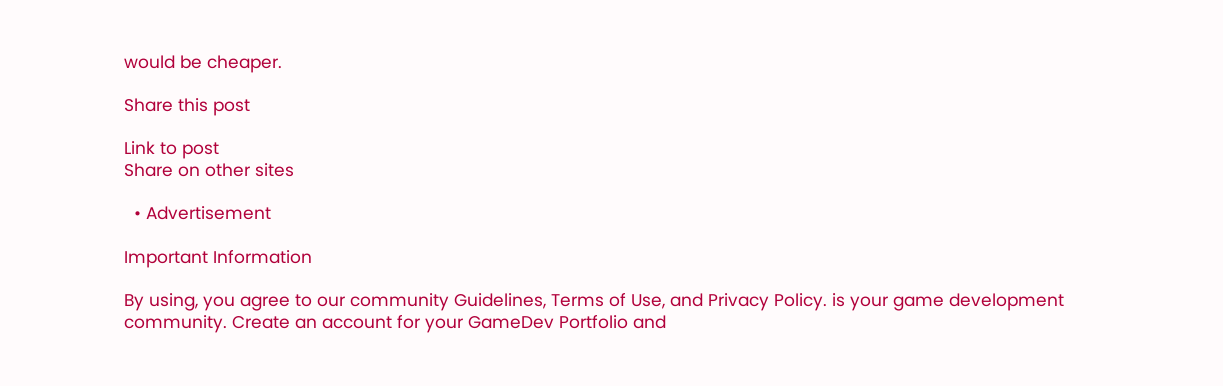would be cheaper.

Share this post

Link to post
Share on other sites

  • Advertisement

Important Information

By using, you agree to our community Guidelines, Terms of Use, and Privacy Policy. is your game development community. Create an account for your GameDev Portfolio and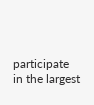participate in the largest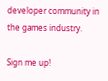developer community in the games industry.

Sign me up!